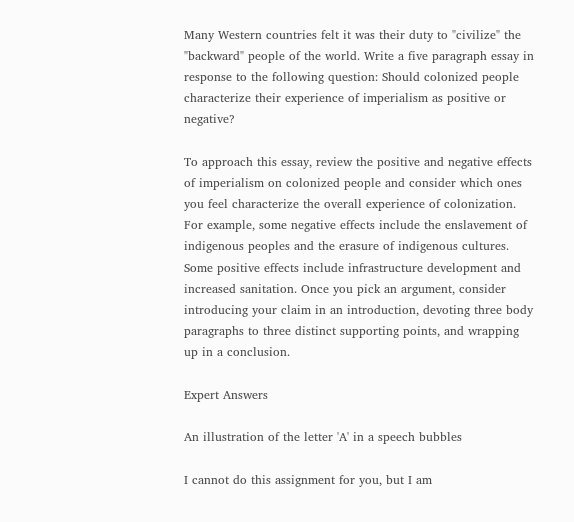Many Western countries felt it was their duty to "civilize" the "backward" people of the world. Write a five paragraph essay in response to the following question: Should colonized people characterize their experience of imperialism as positive or negative?

To approach this essay, review the positive and negative effects of imperialism on colonized people and consider which ones you feel characterize the overall experience of colonization. For example, some negative effects include the enslavement of indigenous peoples and the erasure of indigenous cultures. Some positive effects include infrastructure development and increased sanitation. Once you pick an argument, consider introducing your claim in an introduction, devoting three body paragraphs to three distinct supporting points, and wrapping up in a conclusion.

Expert Answers

An illustration of the letter 'A' in a speech bubbles

I cannot do this assignment for you, but I am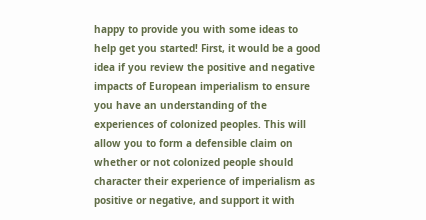happy to provide you with some ideas to help get you started! First, it would be a good idea if you review the positive and negative impacts of European imperialism to ensure you have an understanding of the experiences of colonized peoples. This will allow you to form a defensible claim on whether or not colonized people should character their experience of imperialism as positive or negative, and support it with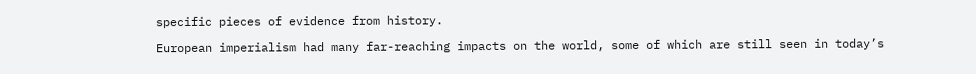specific pieces of evidence from history.

European imperialism had many far-reaching impacts on the world, some of which are still seen in today’s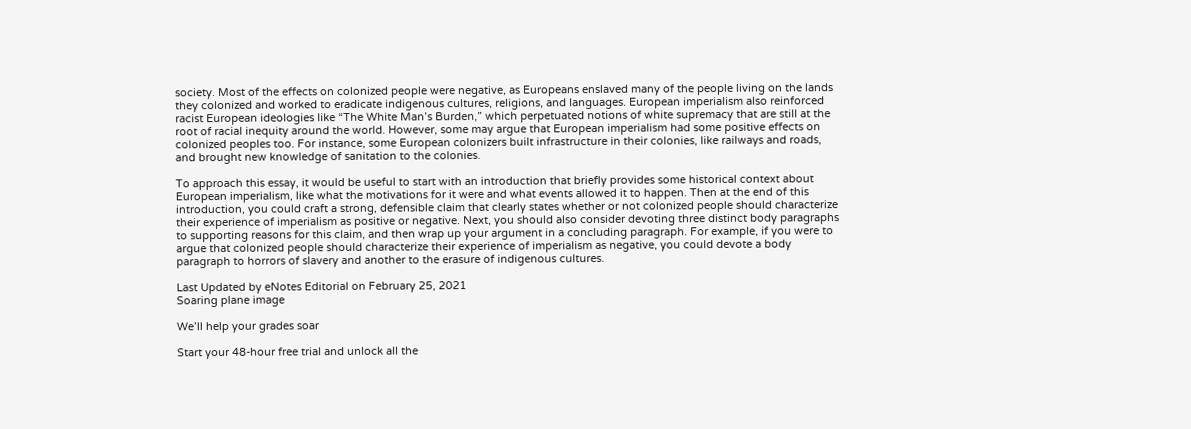society. Most of the effects on colonized people were negative, as Europeans enslaved many of the people living on the lands they colonized and worked to eradicate indigenous cultures, religions, and languages. European imperialism also reinforced racist European ideologies like “The White Man’s Burden,” which perpetuated notions of white supremacy that are still at the root of racial inequity around the world. However, some may argue that European imperialism had some positive effects on colonized peoples too. For instance, some European colonizers built infrastructure in their colonies, like railways and roads, and brought new knowledge of sanitation to the colonies.

To approach this essay, it would be useful to start with an introduction that briefly provides some historical context about European imperialism, like what the motivations for it were and what events allowed it to happen. Then at the end of this introduction, you could craft a strong, defensible claim that clearly states whether or not colonized people should characterize their experience of imperialism as positive or negative. Next, you should also consider devoting three distinct body paragraphs to supporting reasons for this claim, and then wrap up your argument in a concluding paragraph. For example, if you were to argue that colonized people should characterize their experience of imperialism as negative, you could devote a body paragraph to horrors of slavery and another to the erasure of indigenous cultures.

Last Updated by eNotes Editorial on February 25, 2021
Soaring plane image

We’ll help your grades soar

Start your 48-hour free trial and unlock all the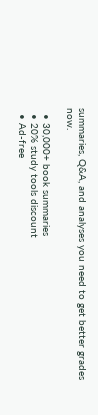summaries, Q&A, and analyses you need to get better grades now.

  • 30,000+ book summaries
  • 20% study tools discount
  • Ad-free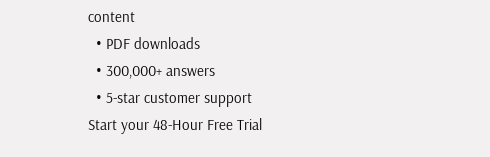content
  • PDF downloads
  • 300,000+ answers
  • 5-star customer support
Start your 48-Hour Free Trial